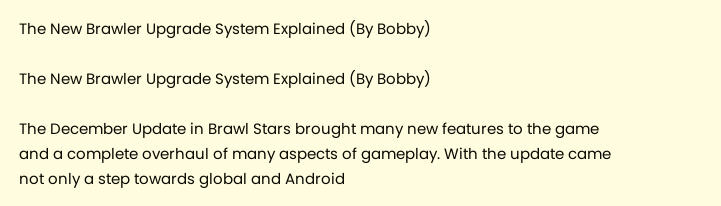The New Brawler Upgrade System Explained (By Bobby)

The New Brawler Upgrade System Explained (By Bobby)

The December Update in Brawl Stars brought many new features to the game and a complete overhaul of many aspects of gameplay. With the update came not only a step towards global and Android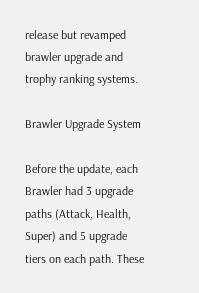release but revamped brawler upgrade and trophy ranking systems.

Brawler Upgrade System

Before the update, each Brawler had 3 upgrade paths (Attack, Health, Super) and 5 upgrade tiers on each path. These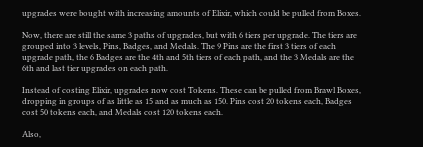upgrades were bought with increasing amounts of Elixir, which could be pulled from Boxes.

Now, there are still the same 3 paths of upgrades, but with 6 tiers per upgrade. The tiers are grouped into 3 levels, Pins, Badges, and Medals. The 9 Pins are the first 3 tiers of each upgrade path, the 6 Badges are the 4th and 5th tiers of each path, and the 3 Medals are the 6th and last tier upgrades on each path.

Instead of costing Elixir, upgrades now cost Tokens. These can be pulled from Brawl Boxes, dropping in groups of as little as 15 and as much as 150. Pins cost 20 tokens each, Badges cost 50 tokens each, and Medals cost 120 tokens each.

Also,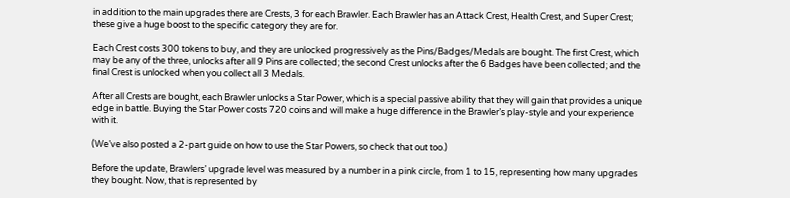in addition to the main upgrades there are Crests, 3 for each Brawler. Each Brawler has an Attack Crest, Health Crest, and Super Crest; these give a huge boost to the specific category they are for.

Each Crest costs 300 tokens to buy, and they are unlocked progressively as the Pins/Badges/Medals are bought. The first Crest, which may be any of the three, unlocks after all 9 Pins are collected; the second Crest unlocks after the 6 Badges have been collected; and the final Crest is unlocked when you collect all 3 Medals.

After all Crests are bought, each Brawler unlocks a Star Power, which is a special passive ability that they will gain that provides a unique edge in battle. Buying the Star Power costs 720 coins and will make a huge difference in the Brawler’s play-style and your experience with it.

(We’ve also posted a 2-part guide on how to use the Star Powers, so check that out too.)

Before the update, Brawlers’ upgrade level was measured by a number in a pink circle, from 1 to 15, representing how many upgrades they bought. Now, that is represented by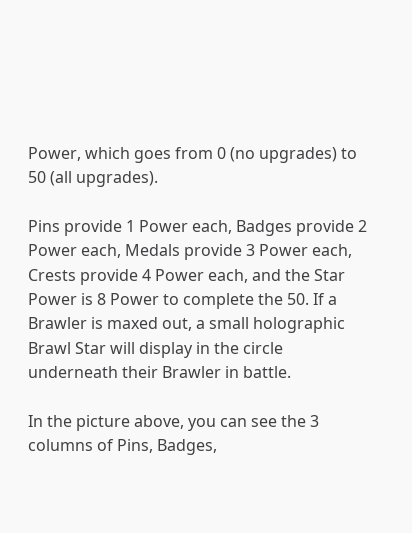Power, which goes from 0 (no upgrades) to 50 (all upgrades).

Pins provide 1 Power each, Badges provide 2 Power each, Medals provide 3 Power each, Crests provide 4 Power each, and the Star Power is 8 Power to complete the 50. If a Brawler is maxed out, a small holographic Brawl Star will display in the circle underneath their Brawler in battle.

In the picture above, you can see the 3 columns of Pins, Badges,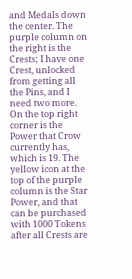and Medals down the center. The purple column on the right is the Crests; I have one Crest, unlocked from getting all the Pins, and I need two more. On the top right corner is the Power that Crow currently has, which is 19. The yellow icon at the top of the purple column is the Star Power, and that can be purchased with 1000 Tokens after all Crests are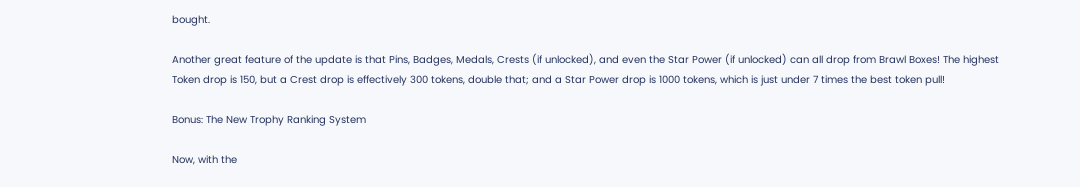bought.

Another great feature of the update is that Pins, Badges, Medals, Crests (if unlocked), and even the Star Power (if unlocked) can all drop from Brawl Boxes! The highest Token drop is 150, but a Crest drop is effectively 300 tokens, double that; and a Star Power drop is 1000 tokens, which is just under 7 times the best token pull!

Bonus: The New Trophy Ranking System

Now, with the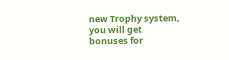new Trophy system, you will get bonuses for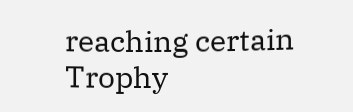reaching certain Trophy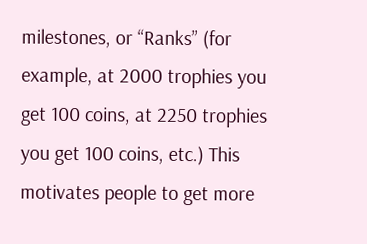milestones, or “Ranks” (for example, at 2000 trophies you get 100 coins, at 2250 trophies you get 100 coins, etc.) This motivates people to get more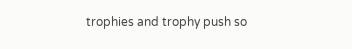trophies and trophy push so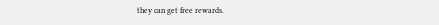they can get free rewards.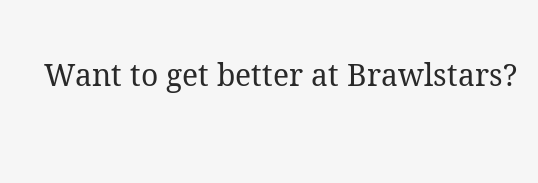Want to get better at Brawlstars?